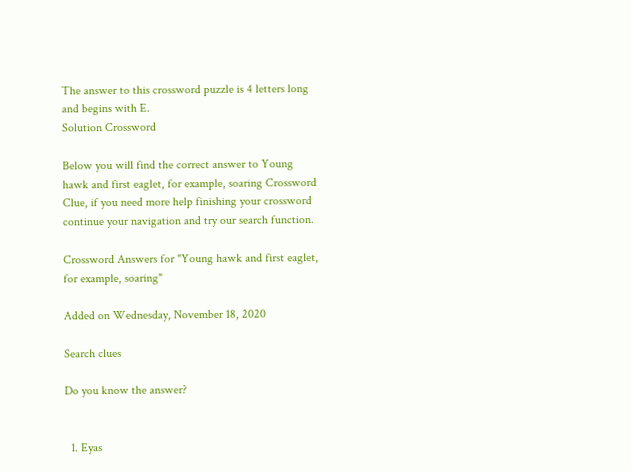The answer to this crossword puzzle is 4 letters long and begins with E.
Solution Crossword

Below you will find the correct answer to Young hawk and first eaglet, for example, soaring Crossword Clue, if you need more help finishing your crossword continue your navigation and try our search function.

Crossword Answers for "Young hawk and first eaglet, for example, soaring"

Added on Wednesday, November 18, 2020

Search clues

Do you know the answer?


  1. Eyas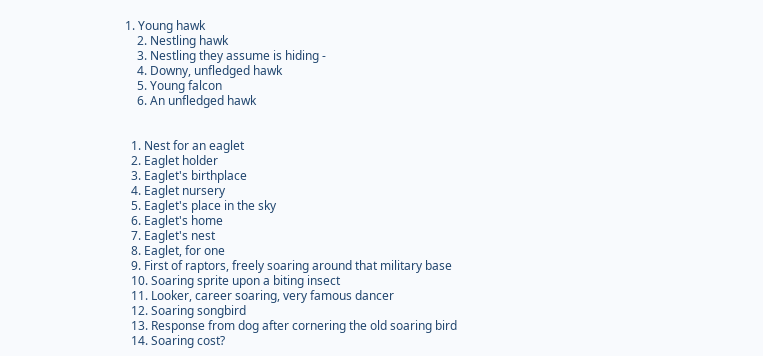1. Young hawk
    2. Nestling hawk
    3. Nestling they assume is hiding -
    4. Downy, unfledged hawk
    5. Young falcon
    6. An unfledged hawk


  1. Nest for an eaglet
  2. Eaglet holder
  3. Eaglet's birthplace
  4. Eaglet nursery
  5. Eaglet's place in the sky
  6. Eaglet's home
  7. Eaglet's nest
  8. Eaglet, for one
  9. First of raptors, freely soaring around that military base
  10. Soaring sprite upon a biting insect
  11. Looker, career soaring, very famous dancer
  12. Soaring songbird
  13. Response from dog after cornering the old soaring bird
  14. Soaring cost?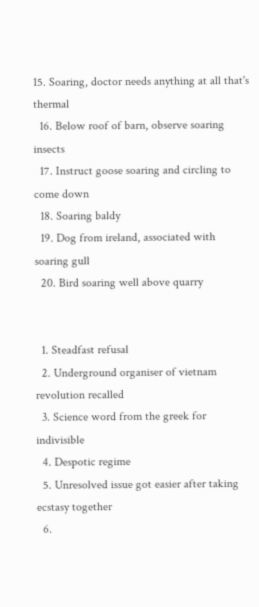15. Soaring, doctor needs anything at all that's thermal
  16. Below roof of barn, observe soaring insects
  17. Instruct goose soaring and circling to come down
  18. Soaring baldy
  19. Dog from ireland, associated with soaring gull
  20. Bird soaring well above quarry


  1. Steadfast refusal
  2. Underground organiser of vietnam revolution recalled
  3. Science word from the greek for indivisible
  4. Despotic regime
  5. Unresolved issue got easier after taking ecstasy together
  6.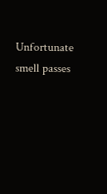Unfortunate smell passes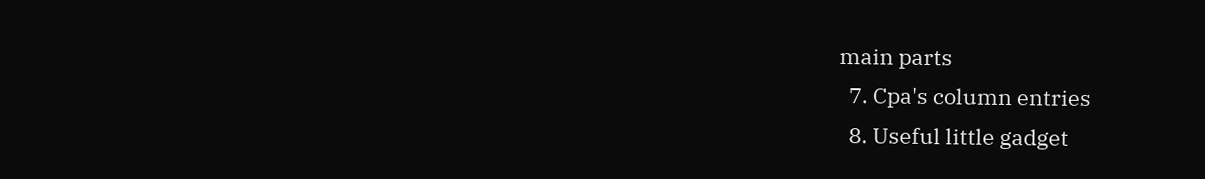main parts
  7. Cpa's column entries
  8. Useful little gadget